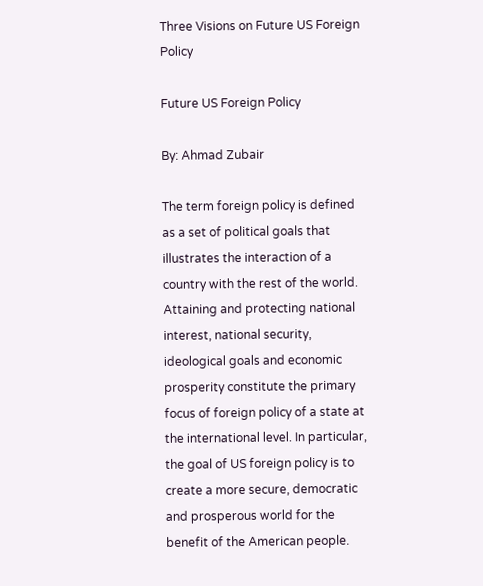Three Visions on Future US Foreign Policy

Future US Foreign Policy

By: Ahmad Zubair

The term foreign policy is defined as a set of political goals that illustrates the interaction of a country with the rest of the world. Attaining and protecting national interest, national security, ideological goals and economic prosperity constitute the primary focus of foreign policy of a state at the international level. In particular, the goal of US foreign policy is to create a more secure, democratic and prosperous world for the benefit of the American people.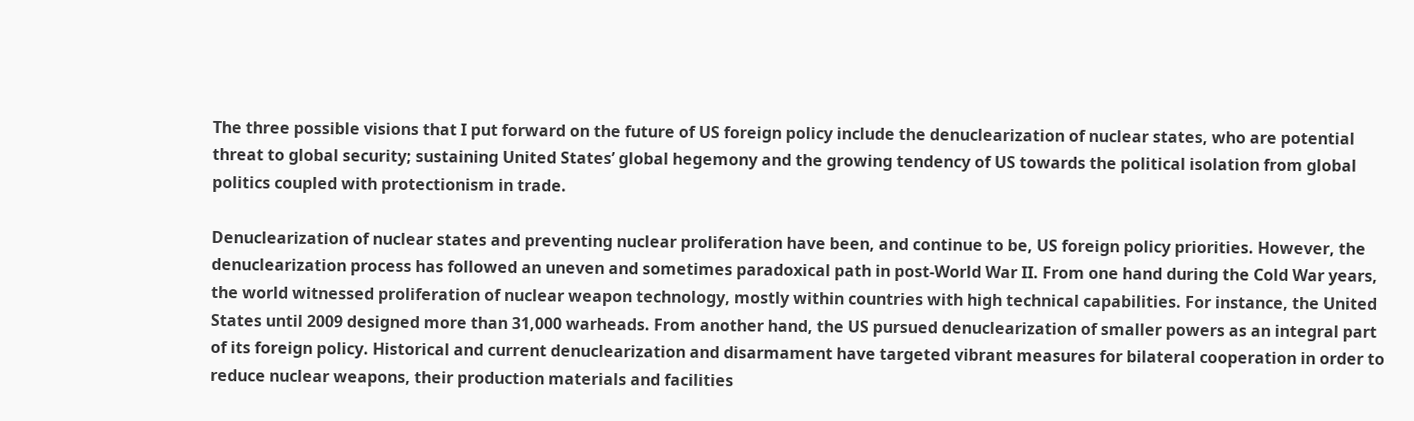The three possible visions that I put forward on the future of US foreign policy include the denuclearization of nuclear states, who are potential threat to global security; sustaining United States’ global hegemony and the growing tendency of US towards the political isolation from global politics coupled with protectionism in trade.

Denuclearization of nuclear states and preventing nuclear proliferation have been, and continue to be, US foreign policy priorities. However, the denuclearization process has followed an uneven and sometimes paradoxical path in post-World War II. From one hand during the Cold War years, the world witnessed proliferation of nuclear weapon technology, mostly within countries with high technical capabilities. For instance, the United States until 2009 designed more than 31,000 warheads. From another hand, the US pursued denuclearization of smaller powers as an integral part of its foreign policy. Historical and current denuclearization and disarmament have targeted vibrant measures for bilateral cooperation in order to reduce nuclear weapons, their production materials and facilities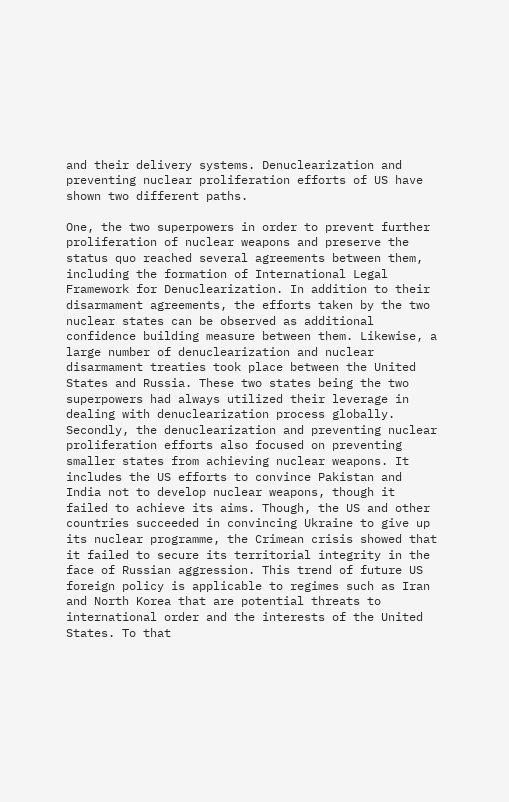and their delivery systems. Denuclearization and preventing nuclear proliferation efforts of US have shown two different paths.

One, the two superpowers in order to prevent further proliferation of nuclear weapons and preserve the status quo reached several agreements between them, including the formation of International Legal Framework for Denuclearization. In addition to their disarmament agreements, the efforts taken by the two nuclear states can be observed as additional confidence building measure between them. Likewise, a large number of denuclearization and nuclear disarmament treaties took place between the United States and Russia. These two states being the two superpowers had always utilized their leverage in dealing with denuclearization process globally. Secondly, the denuclearization and preventing nuclear proliferation efforts also focused on preventing smaller states from achieving nuclear weapons. It includes the US efforts to convince Pakistan and India not to develop nuclear weapons, though it failed to achieve its aims. Though, the US and other countries succeeded in convincing Ukraine to give up its nuclear programme, the Crimean crisis showed that it failed to secure its territorial integrity in the face of Russian aggression. This trend of future US foreign policy is applicable to regimes such as Iran and North Korea that are potential threats to international order and the interests of the United States. To that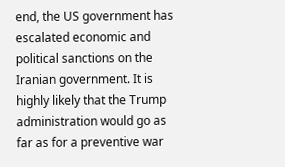end, the US government has escalated economic and political sanctions on the Iranian government. It is highly likely that the Trump administration would go as far as for a preventive war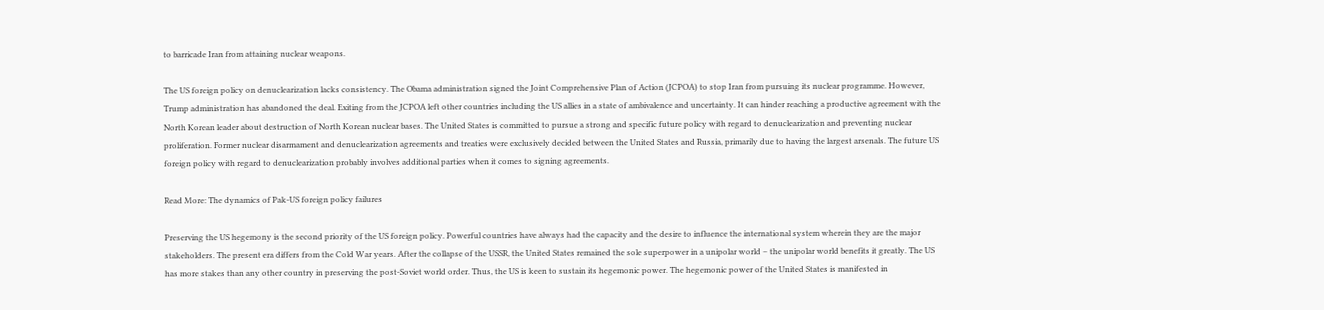to barricade Iran from attaining nuclear weapons.

The US foreign policy on denuclearization lacks consistency. The Obama administration signed the Joint Comprehensive Plan of Action (JCPOA) to stop Iran from pursuing its nuclear programme. However, Trump administration has abandoned the deal. Exiting from the JCPOA left other countries including the US allies in a state of ambivalence and uncertainty. It can hinder reaching a productive agreement with the North Korean leader about destruction of North Korean nuclear bases. The United States is committed to pursue a strong and specific future policy with regard to denuclearization and preventing nuclear proliferation. Former nuclear disarmament and denuclearization agreements and treaties were exclusively decided between the United States and Russia, primarily due to having the largest arsenals. The future US foreign policy with regard to denuclearization probably involves additional parties when it comes to signing agreements.

Read More: The dynamics of Pak-US foreign policy failures

Preserving the US hegemony is the second priority of the US foreign policy. Powerful countries have always had the capacity and the desire to influence the international system wherein they are the major stakeholders. The present era differs from the Cold War years. After the collapse of the USSR, the United States remained the sole superpower in a unipolar world – the unipolar world benefits it greatly. The US has more stakes than any other country in preserving the post-Soviet world order. Thus, the US is keen to sustain its hegemonic power. The hegemonic power of the United States is manifested in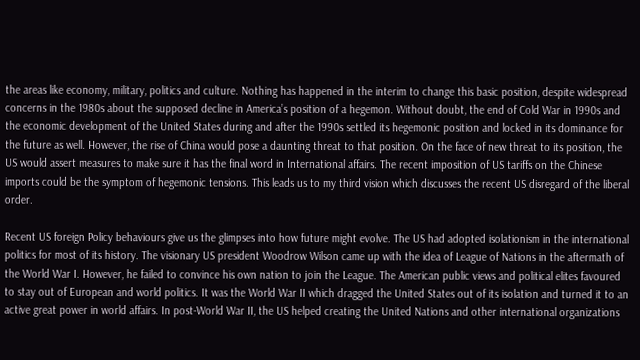the areas like economy, military, politics and culture. Nothing has happened in the interim to change this basic position, despite widespread concerns in the 1980s about the supposed decline in America’s position of a hegemon. Without doubt, the end of Cold War in 1990s and the economic development of the United States during and after the 1990s settled its hegemonic position and locked in its dominance for the future as well. However, the rise of China would pose a daunting threat to that position. On the face of new threat to its position, the US would assert measures to make sure it has the final word in International affairs. The recent imposition of US tariffs on the Chinese imports could be the symptom of hegemonic tensions. This leads us to my third vision which discusses the recent US disregard of the liberal order.

Recent US foreign Policy behaviours give us the glimpses into how future might evolve. The US had adopted isolationism in the international politics for most of its history. The visionary US president Woodrow Wilson came up with the idea of League of Nations in the aftermath of the World War I. However, he failed to convince his own nation to join the League. The American public views and political elites favoured to stay out of European and world politics. It was the World War II which dragged the United States out of its isolation and turned it to an active great power in world affairs. In post-World War II, the US helped creating the United Nations and other international organizations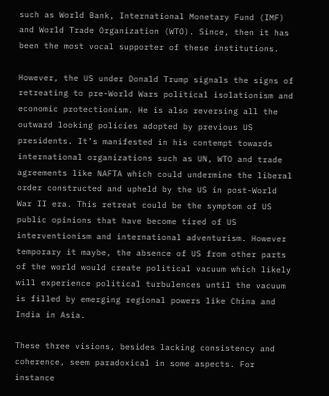such as World Bank, International Monetary Fund (IMF) and World Trade Organization (WTO). Since, then it has been the most vocal supporter of these institutions.

However, the US under Donald Trump signals the signs of retreating to pre-World Wars political isolationism and economic protectionism. He is also reversing all the outward looking policies adopted by previous US presidents. It’s manifested in his contempt towards international organizations such as UN, WTO and trade agreements like NAFTA which could undermine the liberal order constructed and upheld by the US in post-World War II era. This retreat could be the symptom of US public opinions that have become tired of US interventionism and international adventurism. However temporary it maybe, the absence of US from other parts of the world would create political vacuum which likely will experience political turbulences until the vacuum is filled by emerging regional powers like China and India in Asia.

These three visions, besides lacking consistency and coherence, seem paradoxical in some aspects. For instance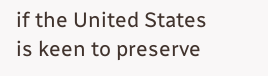if the United States is keen to preserve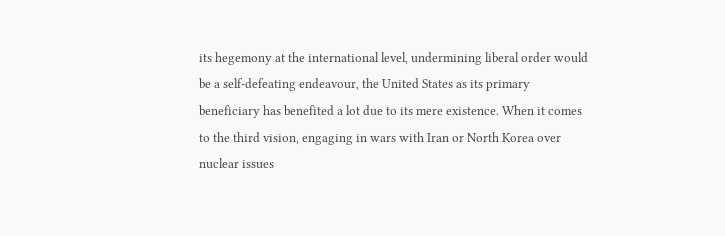its hegemony at the international level, undermining liberal order would be a self-defeating endeavour, the United States as its primary beneficiary has benefited a lot due to its mere existence. When it comes to the third vision, engaging in wars with Iran or North Korea over nuclear issues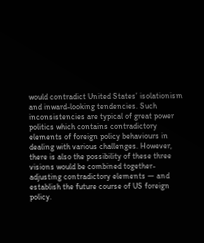would contradict United States’ isolationism and inward-looking tendencies. Such inconsistencies are typical of great power politics which contains contradictory elements of foreign policy behaviours in dealing with various challenges. However, there is also the possibility of these three visions would be combined together-adjusting contradictory elements — and establish the future course of US foreign policy.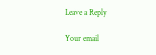Leave a Reply

Your email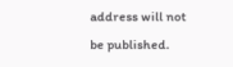address will not be published.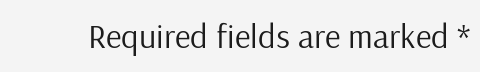Required fields are marked *